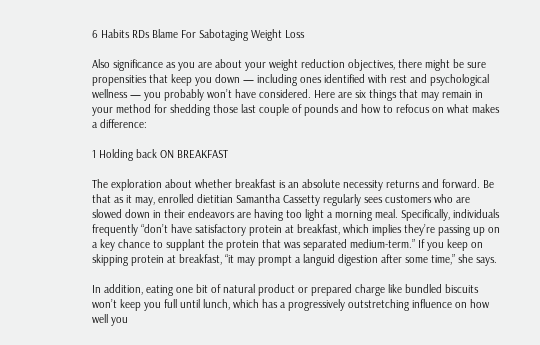6 Habits RDs Blame For Sabotaging Weight Loss

Also significance as you are about your weight reduction objectives, there might be sure propensities that keep you down — including ones identified with rest and psychological wellness — you probably won’t have considered. Here are six things that may remain in your method for shedding those last couple of pounds and how to refocus on what makes a difference:

1 Holding back ON BREAKFAST

The exploration about whether breakfast is an absolute necessity returns and forward. Be that as it may, enrolled dietitian Samantha Cassetty regularly sees customers who are slowed down in their endeavors are having too light a morning meal. Specifically, individuals frequently “don’t have satisfactory protein at breakfast, which implies they’re passing up on a key chance to supplant the protein that was separated medium-term.” If you keep on skipping protein at breakfast, “it may prompt a languid digestion after some time,” she says.

In addition, eating one bit of natural product or prepared charge like bundled biscuits won’t keep you full until lunch, which has a progressively outstretching influence on how well you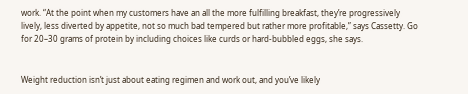work. “At the point when my customers have an all the more fulfilling breakfast, they’re progressively lively, less diverted by appetite, not so much bad tempered but rather more profitable,” says Cassetty. Go for 20–30 grams of protein by including choices like curds or hard-bubbled eggs, she says.


Weight reduction isn’t just about eating regimen and work out, and you’ve likely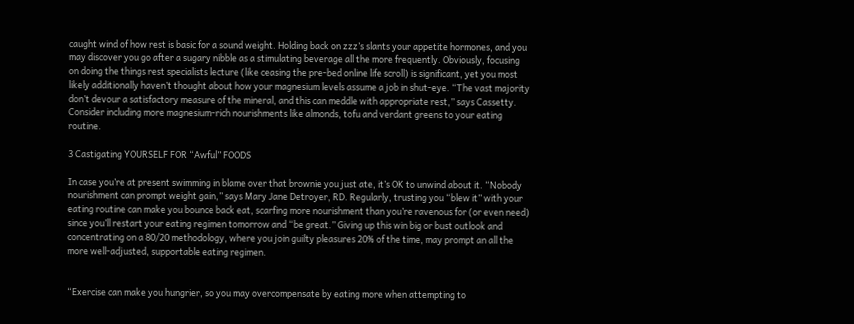caught wind of how rest is basic for a sound weight. Holding back on zzz’s slants your appetite hormones, and you may discover you go after a sugary nibble as a stimulating beverage all the more frequently. Obviously, focusing on doing the things rest specialists lecture (like ceasing the pre-bed online life scroll) is significant, yet you most likely additionally haven’t thought about how your magnesium levels assume a job in shut-eye. “The vast majority don’t devour a satisfactory measure of the mineral, and this can meddle with appropriate rest,” says Cassetty. Consider including more magnesium-rich nourishments like almonds, tofu and verdant greens to your eating routine.

3 Castigating YOURSELF FOR “Awful” FOODS

In case you’re at present swimming in blame over that brownie you just ate, it’s OK to unwind about it. “Nobody nourishment can prompt weight gain,” says Mary Jane Detroyer, RD. Regularly, trusting you “blew it” with your eating routine can make you bounce back eat, scarfing more nourishment than you’re ravenous for (or even need) since you’ll restart your eating regimen tomorrow and “be great.” Giving up this win big or bust outlook and concentrating on a 80/20 methodology, where you join guilty pleasures 20% of the time, may prompt an all the more well-adjusted, supportable eating regimen.


“Exercise can make you hungrier, so you may overcompensate by eating more when attempting to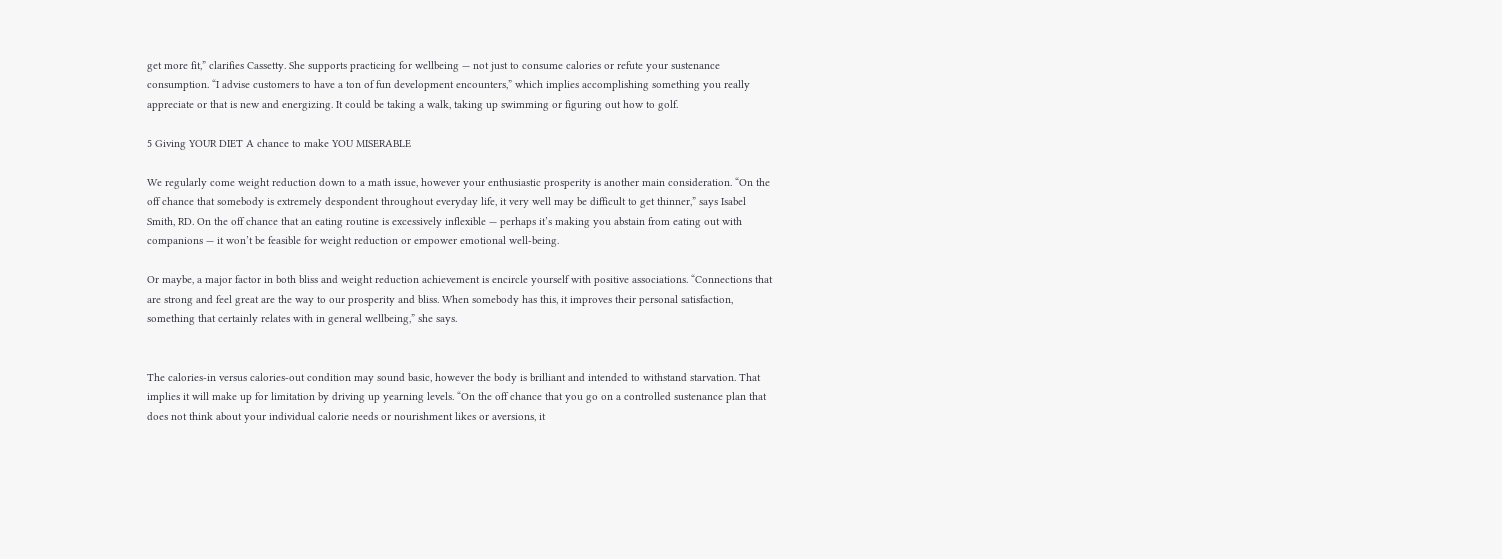get more fit,” clarifies Cassetty. She supports practicing for wellbeing — not just to consume calories or refute your sustenance consumption. “I advise customers to have a ton of fun development encounters,” which implies accomplishing something you really appreciate or that is new and energizing. It could be taking a walk, taking up swimming or figuring out how to golf.

5 Giving YOUR DIET A chance to make YOU MISERABLE

We regularly come weight reduction down to a math issue, however your enthusiastic prosperity is another main consideration. “On the off chance that somebody is extremely despondent throughout everyday life, it very well may be difficult to get thinner,” says Isabel Smith, RD. On the off chance that an eating routine is excessively inflexible — perhaps it’s making you abstain from eating out with companions — it won’t be feasible for weight reduction or empower emotional well-being.

Or maybe, a major factor in both bliss and weight reduction achievement is encircle yourself with positive associations. “Connections that are strong and feel great are the way to our prosperity and bliss. When somebody has this, it improves their personal satisfaction, something that certainly relates with in general wellbeing,” she says.


The calories-in versus calories-out condition may sound basic, however the body is brilliant and intended to withstand starvation. That implies it will make up for limitation by driving up yearning levels. “On the off chance that you go on a controlled sustenance plan that does not think about your individual calorie needs or nourishment likes or aversions, it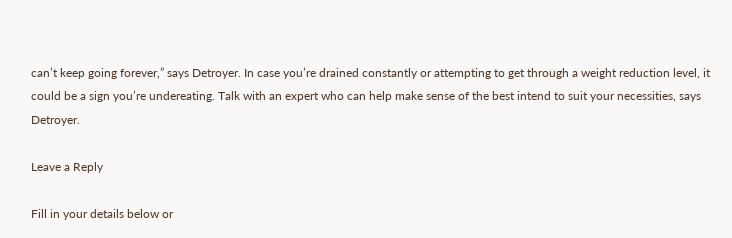can’t keep going forever,” says Detroyer. In case you’re drained constantly or attempting to get through a weight reduction level, it could be a sign you’re undereating. Talk with an expert who can help make sense of the best intend to suit your necessities, says Detroyer.

Leave a Reply

Fill in your details below or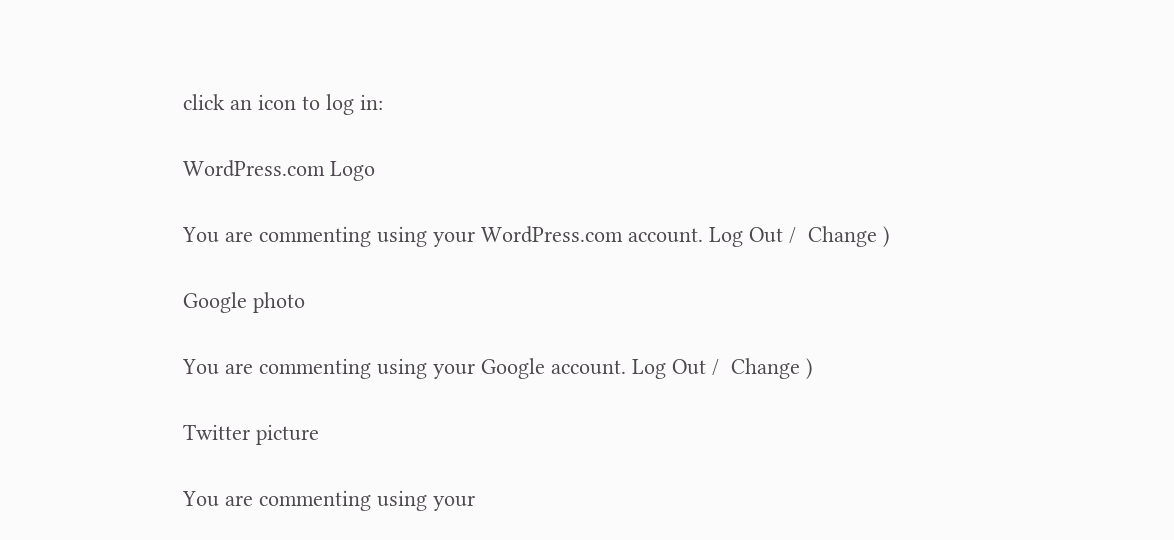click an icon to log in:

WordPress.com Logo

You are commenting using your WordPress.com account. Log Out /  Change )

Google photo

You are commenting using your Google account. Log Out /  Change )

Twitter picture

You are commenting using your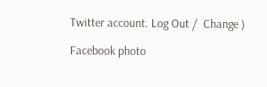Twitter account. Log Out /  Change )

Facebook photo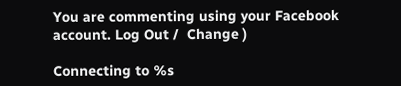You are commenting using your Facebook account. Log Out /  Change )

Connecting to %s